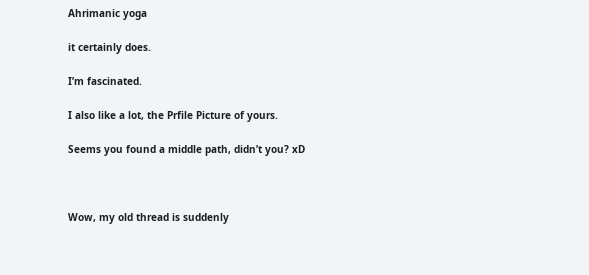Ahrimanic yoga

it certainly does.

I’m fascinated.

I also like a lot, the Prfile Picture of yours.

Seems you found a middle path, didn’t you? xD



Wow, my old thread is suddenly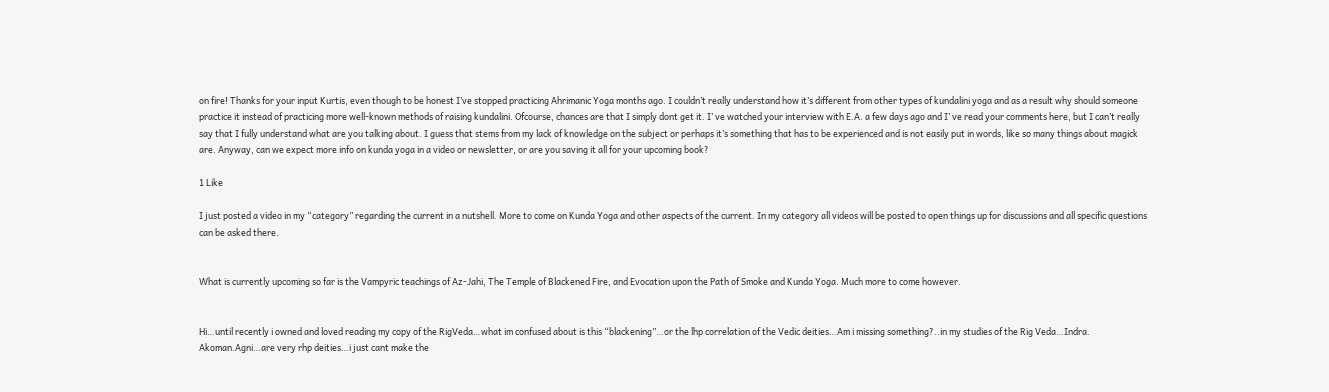on fire! Thanks for your input Kurtis, even though to be honest I’ve stopped practicing Ahrimanic Yoga months ago. I couldn’t really understand how it’s different from other types of kundalini yoga and as a result why should someone practice it instead of practicing more well-known methods of raising kundalini. Ofcourse, chances are that I simply dont get it. I’ ve watched your interview with E.A. a few days ago and I’ ve read your comments here, but I can’t really say that I fully understand what are you talking about. I guess that stems from my lack of knowledge on the subject or perhaps it’s something that has to be experienced and is not easily put in words, like so many things about magick are. Anyway, can we expect more info on kunda yoga in a video or newsletter, or are you saving it all for your upcoming book?

1 Like

I just posted a video in my “category” regarding the current in a nutshell. More to come on Kunda Yoga and other aspects of the current. In my category all videos will be posted to open things up for discussions and all specific questions can be asked there.


What is currently upcoming so far is the Vampyric teachings of Az-Jahi, The Temple of Blackened Fire, and Evocation upon the Path of Smoke and Kunda Yoga. Much more to come however.


Hi…until recently i owned and loved reading my copy of the RigVeda…what im confused about is this “blackening”…or the lhp correlation of the Vedic deities…Am i missing something?..in my studies of the Rig Veda…Indra. Akoman.Agni…are very rhp deities…i just cant make the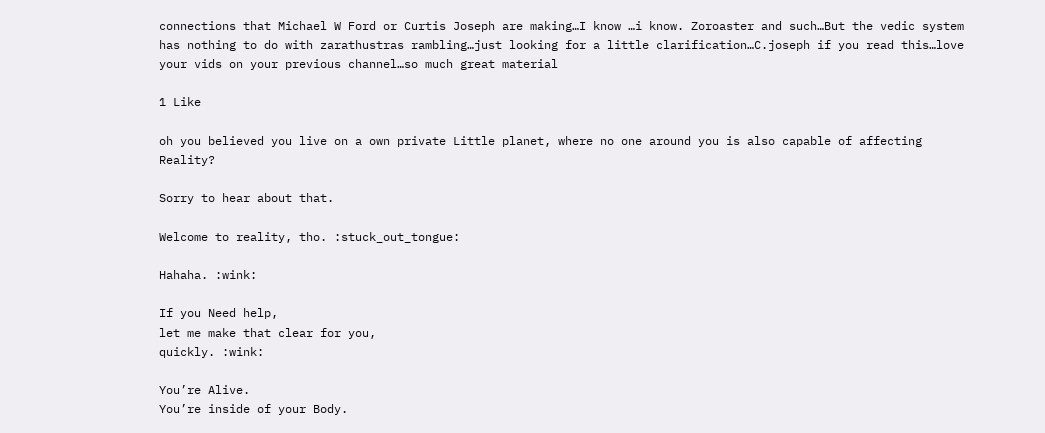connections that Michael W Ford or Curtis Joseph are making…I know …i know. Zoroaster and such…But the vedic system has nothing to do with zarathustras rambling…just looking for a little clarification…C.joseph if you read this…love your vids on your previous channel…so much great material

1 Like

oh you believed you live on a own private Little planet, where no one around you is also capable of affecting Reality?

Sorry to hear about that.

Welcome to reality, tho. :stuck_out_tongue:

Hahaha. :wink:

If you Need help,
let me make that clear for you,
quickly. :wink:

You’re Alive.
You’re inside of your Body.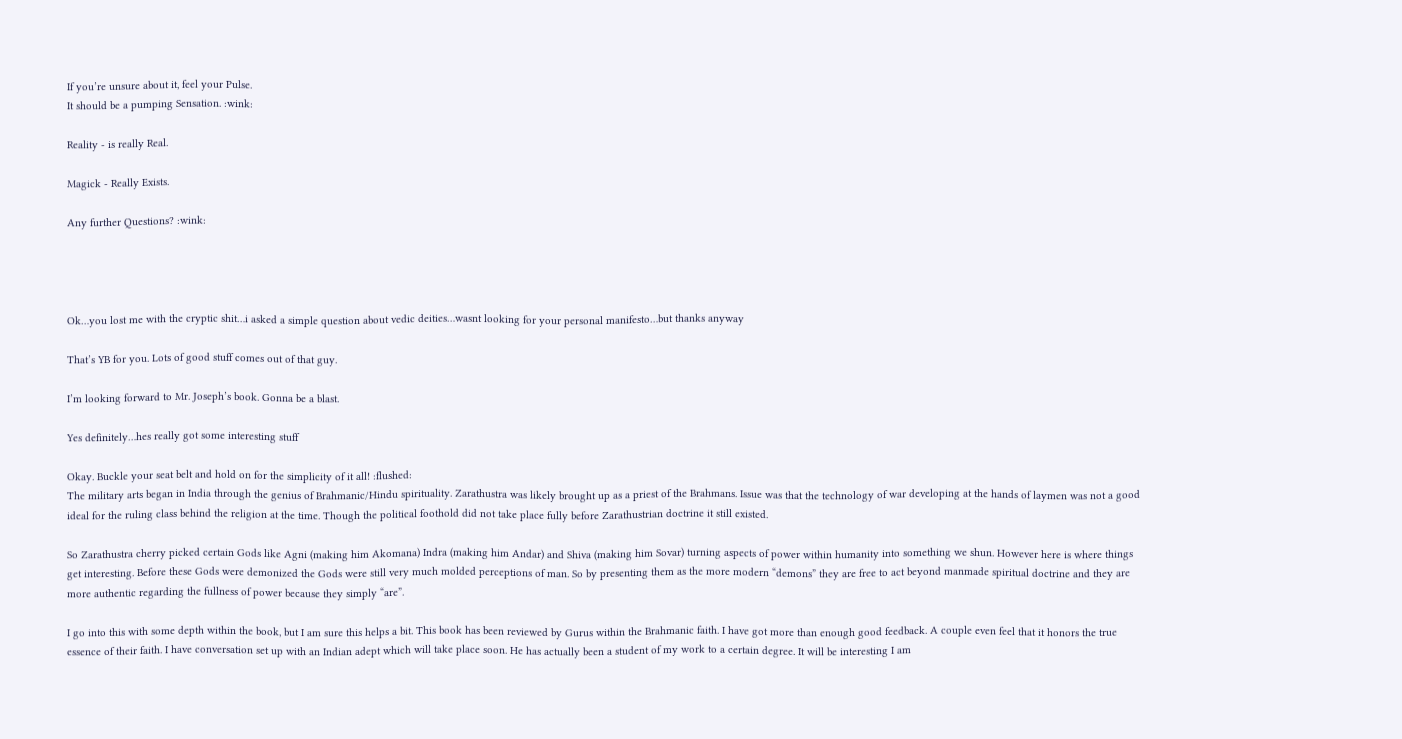If you’re unsure about it, feel your Pulse.
It should be a pumping Sensation. :wink:

Reality - is really Real.

Magick - Really Exists.

Any further Questions? :wink:




Ok…you lost me with the cryptic shit…i asked a simple question about vedic deities…wasnt looking for your personal manifesto…but thanks anyway

That’s YB for you. Lots of good stuff comes out of that guy.

I’m looking forward to Mr. Joseph’s book. Gonna be a blast.

Yes definitely…hes really got some interesting stuff

Okay. Buckle your seat belt and hold on for the simplicity of it all! :flushed:
The military arts began in India through the genius of Brahmanic/Hindu spirituality. Zarathustra was likely brought up as a priest of the Brahmans. Issue was that the technology of war developing at the hands of laymen was not a good ideal for the ruling class behind the religion at the time. Though the political foothold did not take place fully before Zarathustrian doctrine it still existed.

So Zarathustra cherry picked certain Gods like Agni (making him Akomana) Indra (making him Andar) and Shiva (making him Sovar) turning aspects of power within humanity into something we shun. However here is where things get interesting. Before these Gods were demonized the Gods were still very much molded perceptions of man. So by presenting them as the more modern “demons” they are free to act beyond manmade spiritual doctrine and they are more authentic regarding the fullness of power because they simply “are”.

I go into this with some depth within the book, but I am sure this helps a bit. This book has been reviewed by Gurus within the Brahmanic faith. I have got more than enough good feedback. A couple even feel that it honors the true essence of their faith. I have conversation set up with an Indian adept which will take place soon. He has actually been a student of my work to a certain degree. It will be interesting I am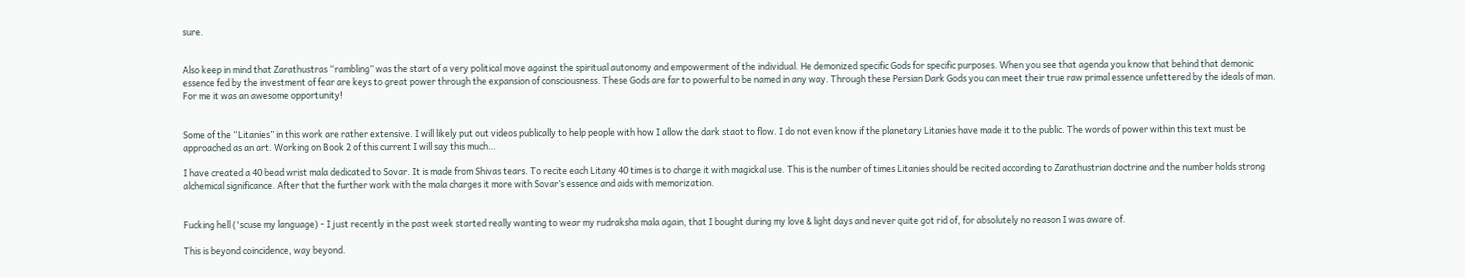sure.


Also keep in mind that Zarathustras “rambling” was the start of a very political move against the spiritual autonomy and empowerment of the individual. He demonized specific Gods for specific purposes. When you see that agenda you know that behind that demonic essence fed by the investment of fear are keys to great power through the expansion of consciousness. These Gods are far to powerful to be named in any way. Through these Persian Dark Gods you can meet their true raw primal essence unfettered by the ideals of man. For me it was an awesome opportunity!


Some of the “Litanies” in this work are rather extensive. I will likely put out videos publically to help people with how I allow the dark staot to flow. I do not even know if the planetary Litanies have made it to the public. The words of power within this text must be approached as an art. Working on Book 2 of this current I will say this much…

I have created a 40 bead wrist mala dedicated to Sovar. It is made from Shivas tears. To recite each Litany 40 times is to charge it with magickal use. This is the number of times Litanies should be recited according to Zarathustrian doctrine and the number holds strong alchemical significance. After that the further work with the mala charges it more with Sovar’s essence and aids with memorization.


Fucking hell ('scuse my language) - I just recently in the past week started really wanting to wear my rudraksha mala again, that I bought during my love & light days and never quite got rid of, for absolutely no reason I was aware of.

This is beyond coincidence, way beyond.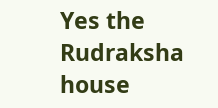Yes the Rudraksha house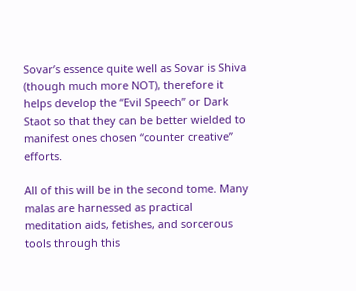Sovar’s essence quite well as Sovar is Shiva (though much more NOT), therefore it helps develop the “Evil Speech” or Dark Staot so that they can be better wielded to manifest ones chosen “counter creative” efforts.

All of this will be in the second tome. Many malas are harnessed as practical meditation aids, fetishes, and sorcerous tools through this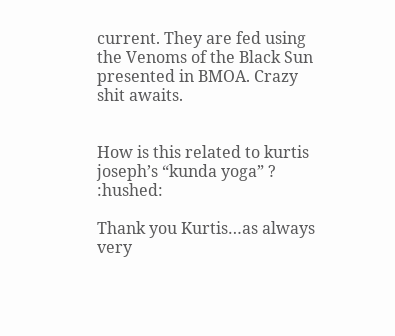current. They are fed using the Venoms of the Black Sun presented in BMOA. Crazy shit awaits.


How is this related to kurtis joseph’s “kunda yoga” ? :hushed:

Thank you Kurtis…as always very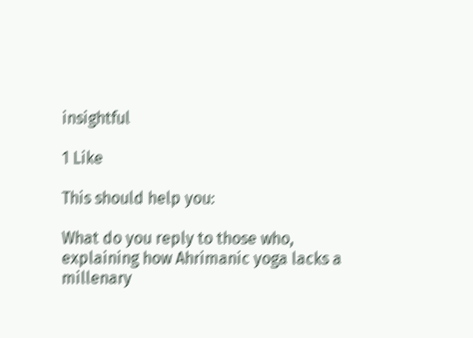insightful

1 Like

This should help you:

What do you reply to those who, explaining how Ahrimanic yoga lacks a millenary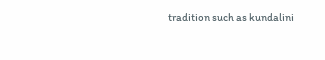tradition such as kundalini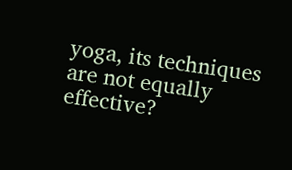yoga, its techniques are not equally effective?